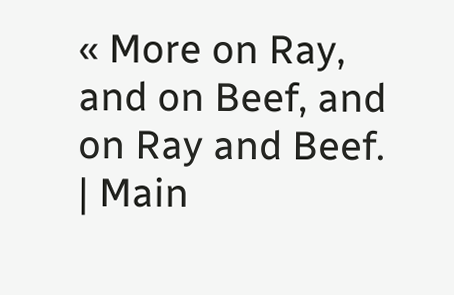« More on Ray, and on Beef, and on Ray and Beef. | Main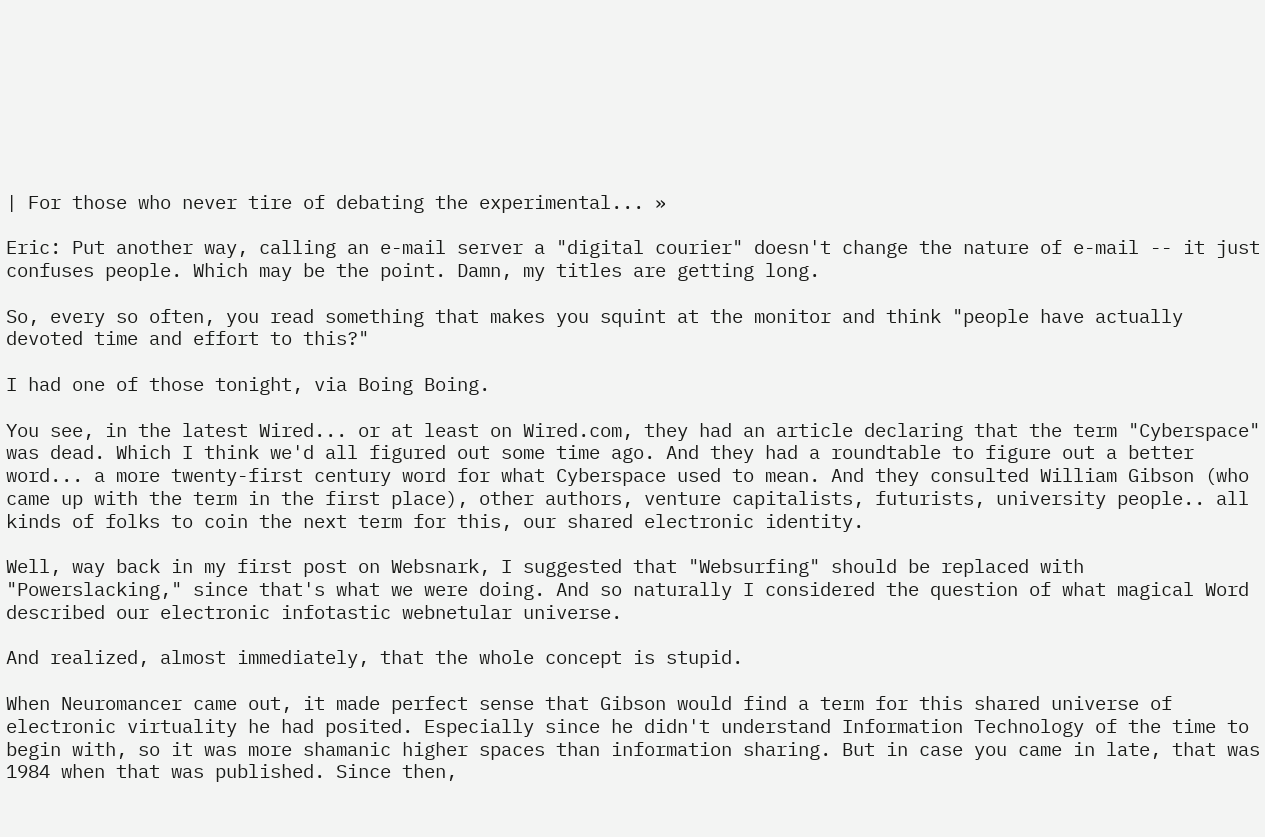| For those who never tire of debating the experimental... »

Eric: Put another way, calling an e-mail server a "digital courier" doesn't change the nature of e-mail -- it just confuses people. Which may be the point. Damn, my titles are getting long.

So, every so often, you read something that makes you squint at the monitor and think "people have actually devoted time and effort to this?"

I had one of those tonight, via Boing Boing.

You see, in the latest Wired... or at least on Wired.com, they had an article declaring that the term "Cyberspace" was dead. Which I think we'd all figured out some time ago. And they had a roundtable to figure out a better word... a more twenty-first century word for what Cyberspace used to mean. And they consulted William Gibson (who came up with the term in the first place), other authors, venture capitalists, futurists, university people.. all kinds of folks to coin the next term for this, our shared electronic identity.

Well, way back in my first post on Websnark, I suggested that "Websurfing" should be replaced with "Powerslacking," since that's what we were doing. And so naturally I considered the question of what magical Word described our electronic infotastic webnetular universe.

And realized, almost immediately, that the whole concept is stupid.

When Neuromancer came out, it made perfect sense that Gibson would find a term for this shared universe of electronic virtuality he had posited. Especially since he didn't understand Information Technology of the time to begin with, so it was more shamanic higher spaces than information sharing. But in case you came in late, that was 1984 when that was published. Since then,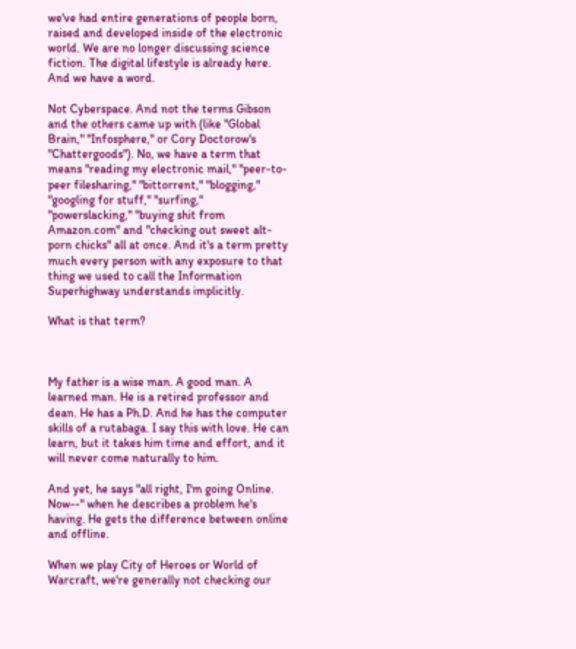we've had entire generations of people born, raised and developed inside of the electronic world. We are no longer discussing science fiction. The digital lifestyle is already here. And we have a word.

Not Cyberspace. And not the terms Gibson and the others came up with (like "Global Brain," "Infosphere," or Cory Doctorow's "Chattergoods"). No, we have a term that means "reading my electronic mail," "peer-to-peer filesharing," "bittorrent," "blogging," "googling for stuff," "surfing," "powerslacking," "buying shit from Amazon.com" and "checking out sweet alt-porn chicks" all at once. And it's a term pretty much every person with any exposure to that thing we used to call the Information Superhighway understands implicitly.

What is that term?



My father is a wise man. A good man. A learned man. He is a retired professor and dean. He has a Ph.D. And he has the computer skills of a rutabaga. I say this with love. He can learn, but it takes him time and effort, and it will never come naturally to him.

And yet, he says "all right, I'm going Online. Now--" when he describes a problem he's having. He gets the difference between online and offline.

When we play City of Heroes or World of Warcraft, we're generally not checking our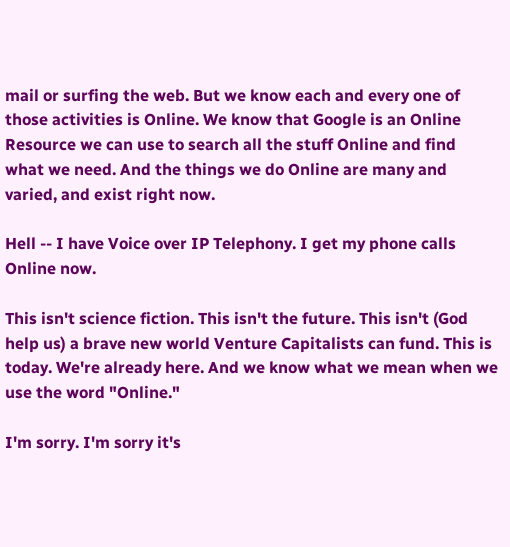mail or surfing the web. But we know each and every one of those activities is Online. We know that Google is an Online Resource we can use to search all the stuff Online and find what we need. And the things we do Online are many and varied, and exist right now.

Hell -- I have Voice over IP Telephony. I get my phone calls Online now.

This isn't science fiction. This isn't the future. This isn't (God help us) a brave new world Venture Capitalists can fund. This is today. We're already here. And we know what we mean when we use the word "Online."

I'm sorry. I'm sorry it's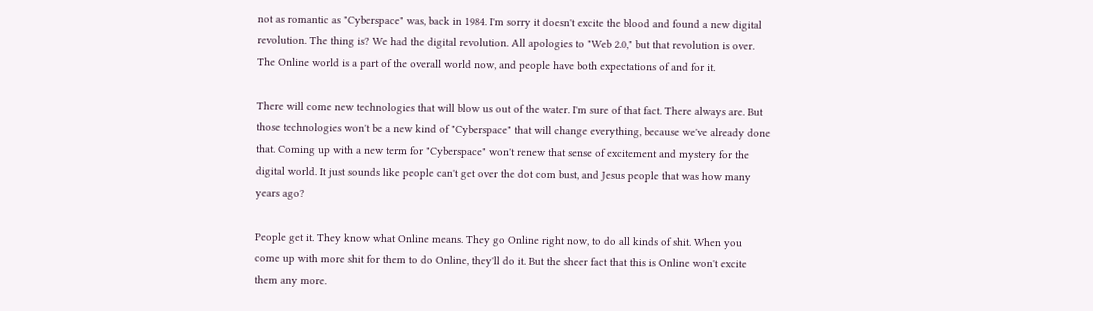not as romantic as "Cyberspace" was, back in 1984. I'm sorry it doesn't excite the blood and found a new digital revolution. The thing is? We had the digital revolution. All apologies to "Web 2.0," but that revolution is over. The Online world is a part of the overall world now, and people have both expectations of and for it.

There will come new technologies that will blow us out of the water. I'm sure of that fact. There always are. But those technologies won't be a new kind of "Cyberspace" that will change everything, because we've already done that. Coming up with a new term for "Cyberspace" won't renew that sense of excitement and mystery for the digital world. It just sounds like people can't get over the dot com bust, and Jesus people that was how many years ago?

People get it. They know what Online means. They go Online right now, to do all kinds of shit. When you come up with more shit for them to do Online, they'll do it. But the sheer fact that this is Online won't excite them any more.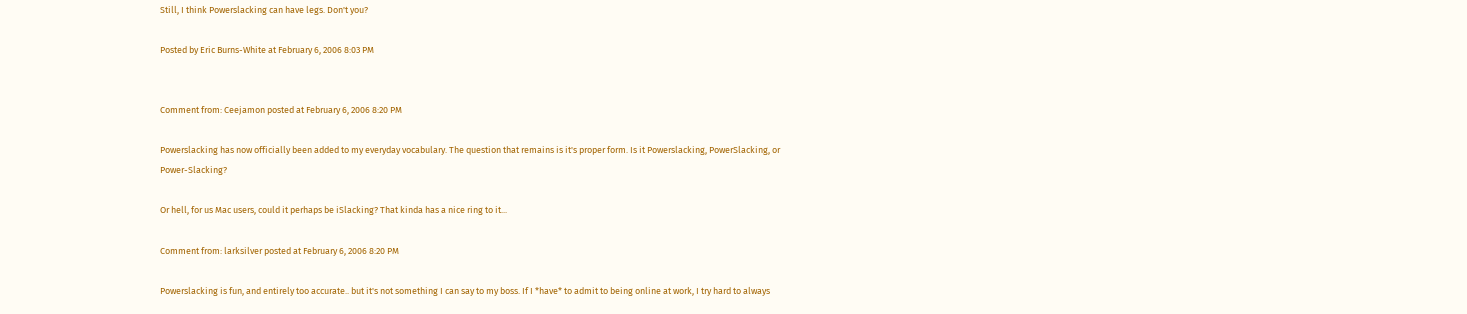Still, I think Powerslacking can have legs. Don't you?

Posted by Eric Burns-White at February 6, 2006 8:03 PM


Comment from: Ceejamon posted at February 6, 2006 8:20 PM

Powerslacking has now officially been added to my everyday vocabulary. The question that remains is it's proper form. Is it Powerslacking, PowerSlacking, or Power-Slacking?

Or hell, for us Mac users, could it perhaps be iSlacking? That kinda has a nice ring to it...

Comment from: larksilver posted at February 6, 2006 8:20 PM

Powerslacking is fun, and entirely too accurate.. but it's not something I can say to my boss. If I *have* to admit to being online at work, I try hard to always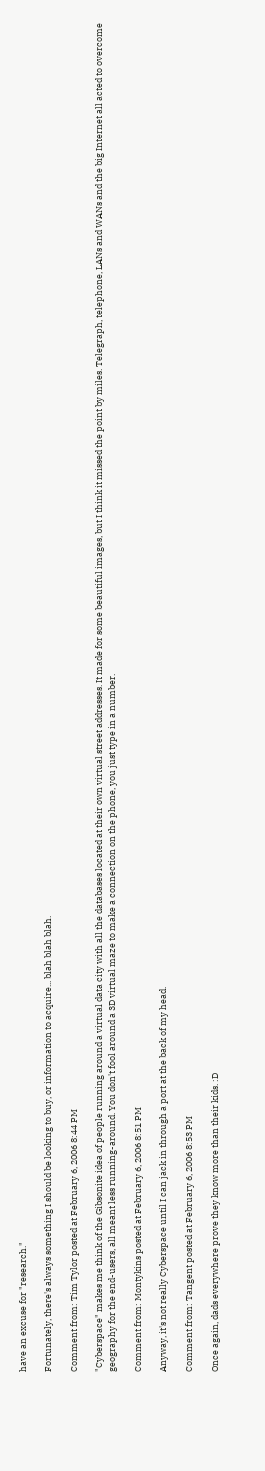have an excuse for "research."

Fortunately, there's always something I should be looking to buy, or information to acquire... blah blah blah.

Comment from: Tim Tylor posted at February 6, 2006 8:44 PM

"Cyberspace" makes me think of the Gibsonite idea of people running around a virtual data city with all the databases located at their own virtual street addresses. It made for some beautiful images, but I think it missed the point by miles. Telegraph, telephone, LANs and WANs and the big Internet all acted to overcome geography for the end-users, all meant less running-around. You don't fool around a 3D virtual maze to make a connection on the phone, you just type in a number.

Comment from: Montykins posted at February 6, 2006 8:51 PM

Anyway, it's not really Cyberspace until I can jack in through a port at the back of my head.

Comment from: Tangent posted at February 6, 2006 8:53 PM

Once again, dads everywhere prove they know more than their kids. :D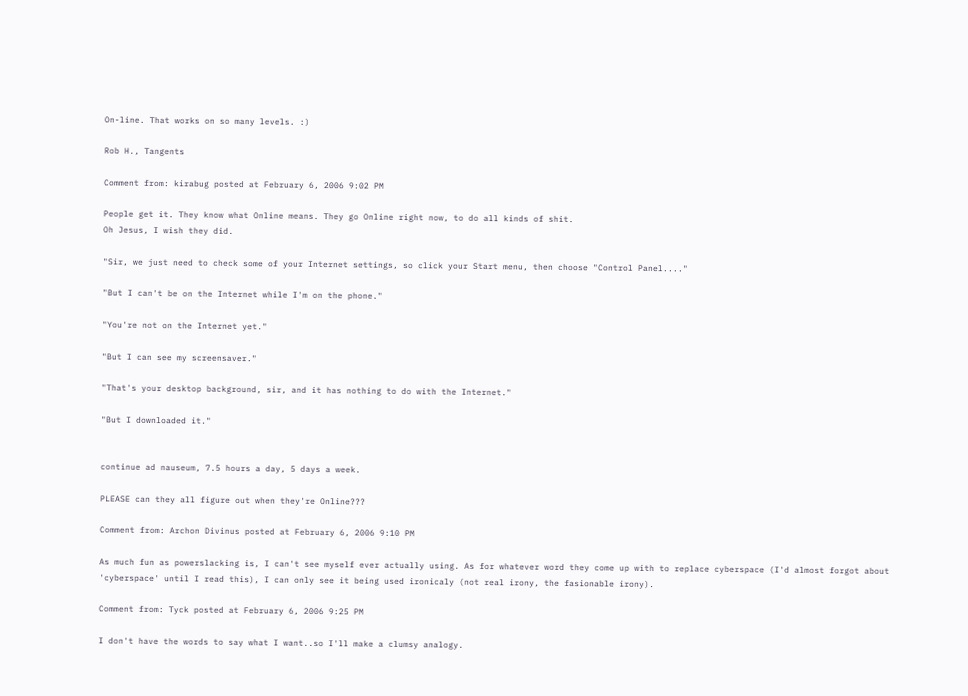On-line. That works on so many levels. :)

Rob H., Tangents

Comment from: kirabug posted at February 6, 2006 9:02 PM

People get it. They know what Online means. They go Online right now, to do all kinds of shit.
Oh Jesus, I wish they did.

"Sir, we just need to check some of your Internet settings, so click your Start menu, then choose "Control Panel...."

"But I can't be on the Internet while I'm on the phone."

"You're not on the Internet yet."

"But I can see my screensaver."

"That's your desktop background, sir, and it has nothing to do with the Internet."

"But I downloaded it."


continue ad nauseum, 7.5 hours a day, 5 days a week.

PLEASE can they all figure out when they're Online???

Comment from: Archon Divinus posted at February 6, 2006 9:10 PM

As much fun as powerslacking is, I can't see myself ever actually using. As for whatever word they come up with to replace cyberspace (I'd almost forgot about 'cyberspace' until I read this), I can only see it being used ironicaly (not real irony, the fasionable irony).

Comment from: Tyck posted at February 6, 2006 9:25 PM

I don't have the words to say what I want..so I'll make a clumsy analogy.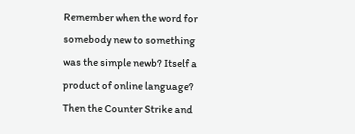Remember when the word for somebody new to something was the simple newb? Itself a product of online language? Then the Counter Strike and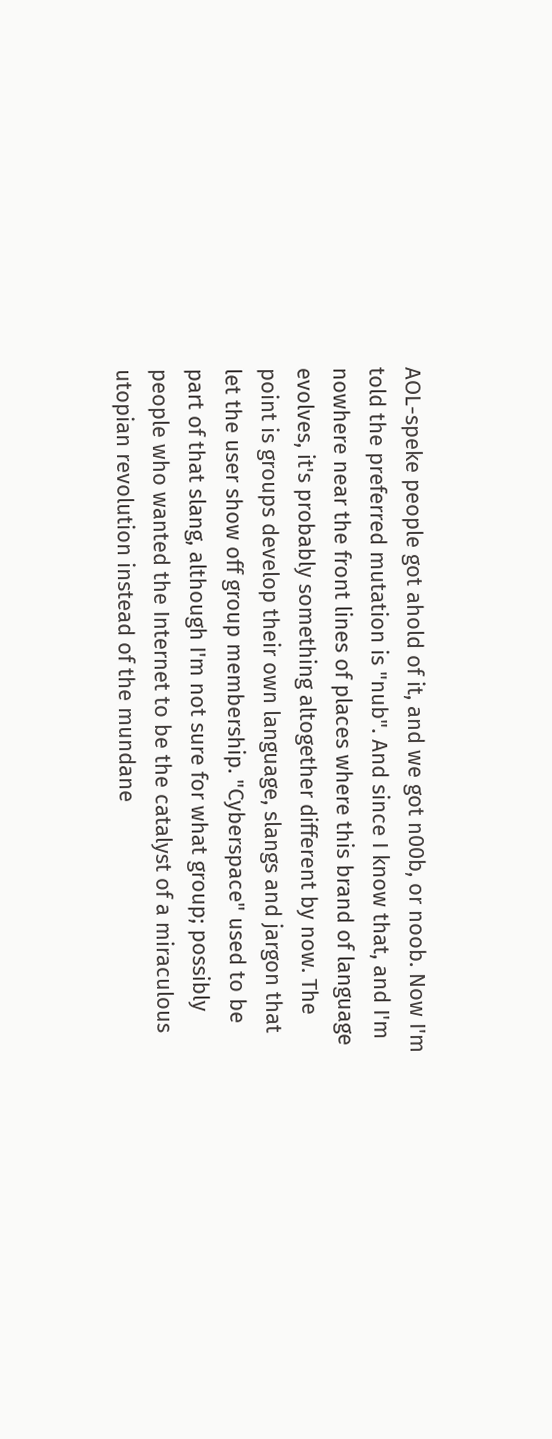AOL-speke people got ahold of it, and we got n00b, or noob. Now I'm told the preferred mutation is "nub". And since I know that, and I'm nowhere near the front lines of places where this brand of language evolves, it's probably something altogether different by now. The point is groups develop their own language, slangs and jargon that let the user show off group membership. "Cyberspace" used to be part of that slang, although I'm not sure for what group; possibly people who wanted the Internet to be the catalyst of a miraculous utopian revolution instead of the mundane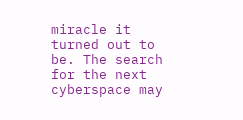miracle it turned out to be. The search for the next cyberspace may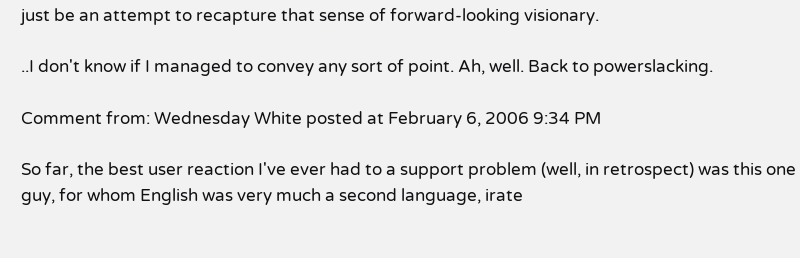just be an attempt to recapture that sense of forward-looking visionary.

..I don't know if I managed to convey any sort of point. Ah, well. Back to powerslacking.

Comment from: Wednesday White posted at February 6, 2006 9:34 PM

So far, the best user reaction I've ever had to a support problem (well, in retrospect) was this one guy, for whom English was very much a second language, irate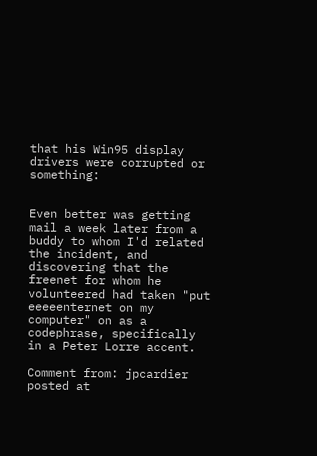that his Win95 display drivers were corrupted or something:


Even better was getting mail a week later from a buddy to whom I'd related the incident, and discovering that the freenet for whom he volunteered had taken "put eeeeenternet on my computer" on as a codephrase, specifically in a Peter Lorre accent.

Comment from: jpcardier posted at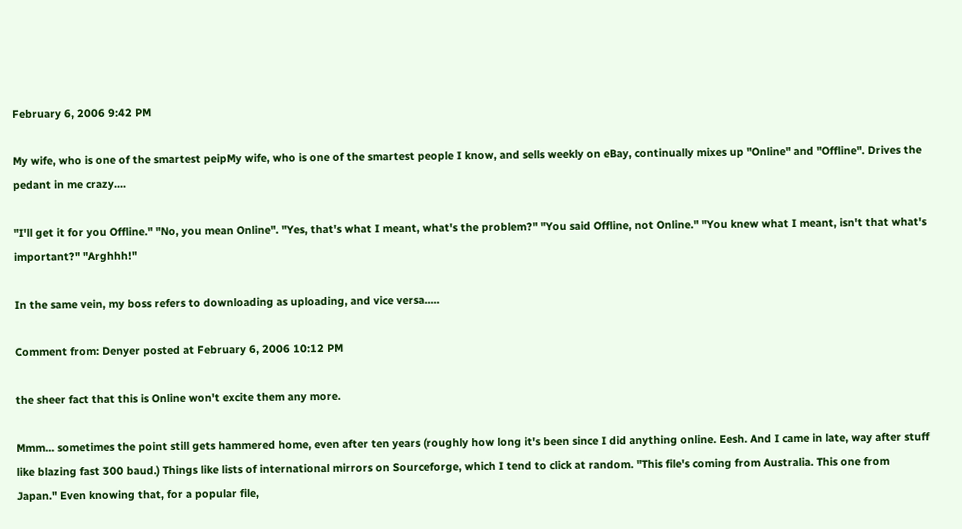February 6, 2006 9:42 PM

My wife, who is one of the smartest peipMy wife, who is one of the smartest people I know, and sells weekly on eBay, continually mixes up "Online" and "Offline". Drives the pedant in me crazy....

"I'll get it for you Offline." "No, you mean Online". "Yes, that's what I meant, what's the problem?" "You said Offline, not Online." "You knew what I meant, isn't that what's important?" "Arghhh!"

In the same vein, my boss refers to downloading as uploading, and vice versa.....

Comment from: Denyer posted at February 6, 2006 10:12 PM

the sheer fact that this is Online won't excite them any more.

Mmm... sometimes the point still gets hammered home, even after ten years (roughly how long it's been since I did anything online. Eesh. And I came in late, way after stuff like blazing fast 300 baud.) Things like lists of international mirrors on Sourceforge, which I tend to click at random. "This file's coming from Australia. This one from Japan." Even knowing that, for a popular file,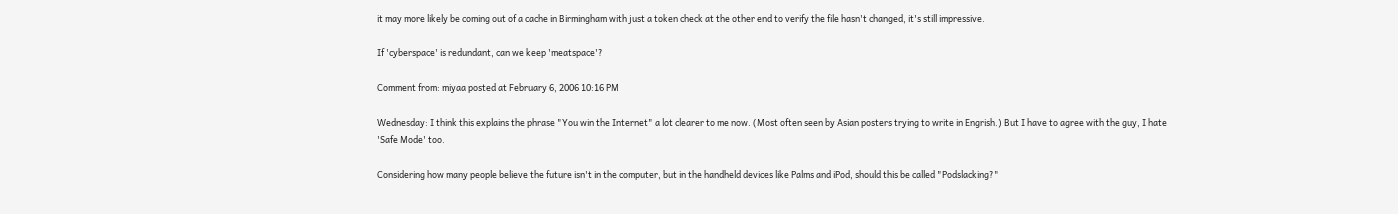it may more likely be coming out of a cache in Birmingham with just a token check at the other end to verify the file hasn't changed, it's still impressive.

If 'cyberspace' is redundant, can we keep 'meatspace'?

Comment from: miyaa posted at February 6, 2006 10:16 PM

Wednesday: I think this explains the phrase "You win the Internet" a lot clearer to me now. (Most often seen by Asian posters trying to write in Engrish.) But I have to agree with the guy, I hate 'Safe Mode' too.

Considering how many people believe the future isn't in the computer, but in the handheld devices like Palms and iPod, should this be called "Podslacking?"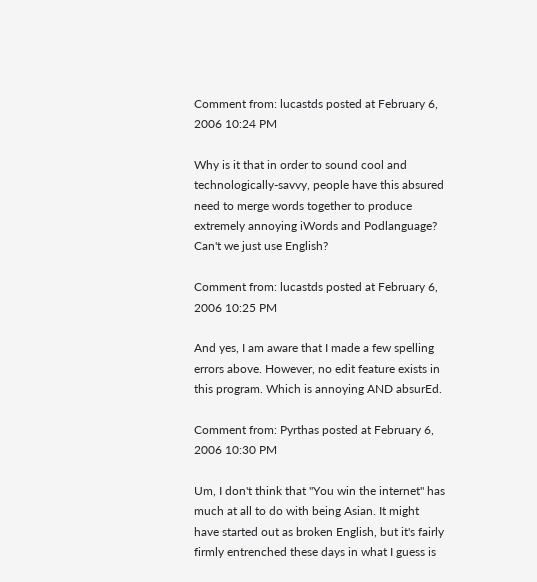Comment from: lucastds posted at February 6, 2006 10:24 PM

Why is it that in order to sound cool and technologically-savvy, people have this absured need to merge words together to produce extremely annoying iWords and Podlanguage? Can't we just use English?

Comment from: lucastds posted at February 6, 2006 10:25 PM

And yes, I am aware that I made a few spelling errors above. However, no edit feature exists in this program. Which is annoying AND absurEd.

Comment from: Pyrthas posted at February 6, 2006 10:30 PM

Um, I don't think that "You win the internet" has much at all to do with being Asian. It might have started out as broken English, but it's fairly firmly entrenched these days in what I guess is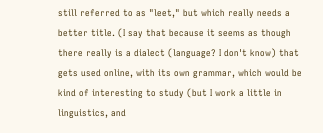still referred to as "leet," but which really needs a better title. (I say that because it seems as though there really is a dialect (language? I don't know) that gets used online, with its own grammar, which would be kind of interesting to study (but I work a little in linguistics, and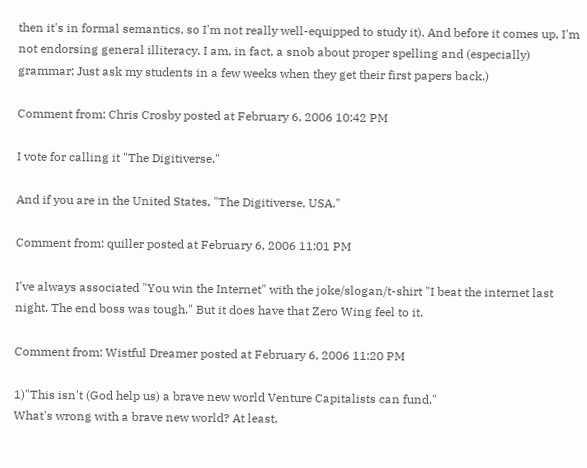then it's in formal semantics, so I'm not really well-equipped to study it). And before it comes up, I'm not endorsing general illiteracy. I am, in fact, a snob about proper spelling and (especially) grammar; Just ask my students in a few weeks when they get their first papers back.)

Comment from: Chris Crosby posted at February 6, 2006 10:42 PM

I vote for calling it "The Digitiverse."

And if you are in the United States, "The Digitiverse, USA."

Comment from: quiller posted at February 6, 2006 11:01 PM

I've always associated "You win the Internet" with the joke/slogan/t-shirt "I beat the internet last night. The end boss was tough." But it does have that Zero Wing feel to it.

Comment from: Wistful Dreamer posted at February 6, 2006 11:20 PM

1)"This isn't (God help us) a brave new world Venture Capitalists can fund."
What's wrong with a brave new world? At least,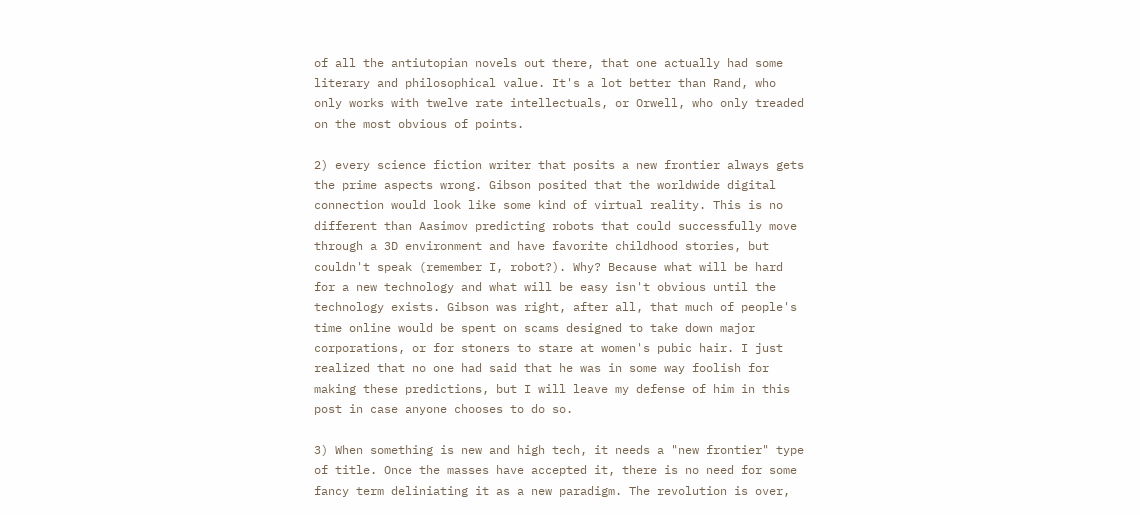of all the antiutopian novels out there, that one actually had some literary and philosophical value. It's a lot better than Rand, who only works with twelve rate intellectuals, or Orwell, who only treaded on the most obvious of points.

2) every science fiction writer that posits a new frontier always gets the prime aspects wrong. Gibson posited that the worldwide digital connection would look like some kind of virtual reality. This is no different than Aasimov predicting robots that could successfully move through a 3D environment and have favorite childhood stories, but couldn't speak (remember I, robot?). Why? Because what will be hard for a new technology and what will be easy isn't obvious until the technology exists. Gibson was right, after all, that much of people's time online would be spent on scams designed to take down major corporations, or for stoners to stare at women's pubic hair. I just realized that no one had said that he was in some way foolish for making these predictions, but I will leave my defense of him in this post in case anyone chooses to do so.

3) When something is new and high tech, it needs a "new frontier" type of title. Once the masses have accepted it, there is no need for some fancy term deliniating it as a new paradigm. The revolution is over,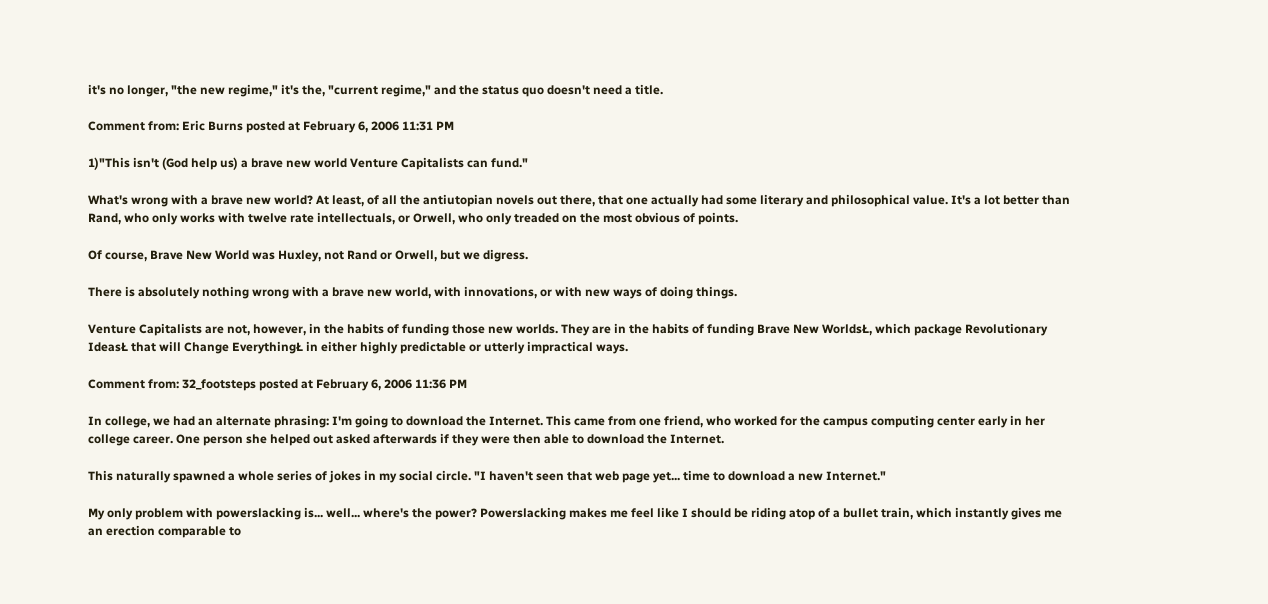it's no longer, "the new regime," it's the, "current regime," and the status quo doesn't need a title.

Comment from: Eric Burns posted at February 6, 2006 11:31 PM

1)"This isn't (God help us) a brave new world Venture Capitalists can fund."

What's wrong with a brave new world? At least, of all the antiutopian novels out there, that one actually had some literary and philosophical value. It's a lot better than Rand, who only works with twelve rate intellectuals, or Orwell, who only treaded on the most obvious of points.

Of course, Brave New World was Huxley, not Rand or Orwell, but we digress.

There is absolutely nothing wrong with a brave new world, with innovations, or with new ways of doing things.

Venture Capitalists are not, however, in the habits of funding those new worlds. They are in the habits of funding Brave New WorldsŁ, which package Revolutionary IdeasŁ that will Change EverythingŁ in either highly predictable or utterly impractical ways.

Comment from: 32_footsteps posted at February 6, 2006 11:36 PM

In college, we had an alternate phrasing: I'm going to download the Internet. This came from one friend, who worked for the campus computing center early in her college career. One person she helped out asked afterwards if they were then able to download the Internet.

This naturally spawned a whole series of jokes in my social circle. "I haven't seen that web page yet... time to download a new Internet."

My only problem with powerslacking is... well... where's the power? Powerslacking makes me feel like I should be riding atop of a bullet train, which instantly gives me an erection comparable to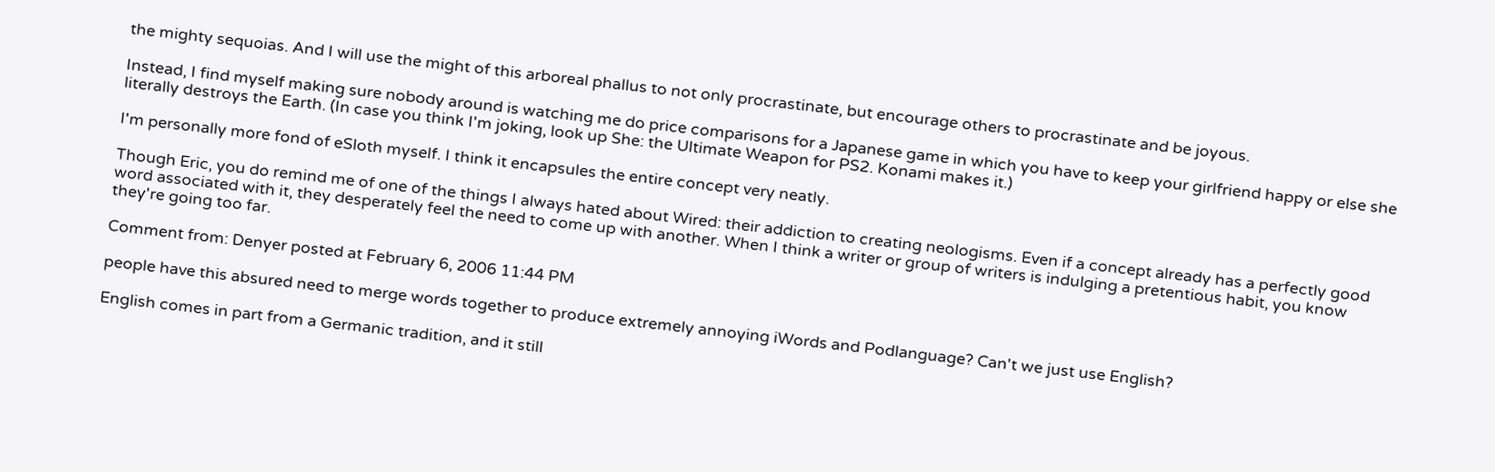the mighty sequoias. And I will use the might of this arboreal phallus to not only procrastinate, but encourage others to procrastinate and be joyous.

Instead, I find myself making sure nobody around is watching me do price comparisons for a Japanese game in which you have to keep your girlfriend happy or else she literally destroys the Earth. (In case you think I'm joking, look up She: the Ultimate Weapon for PS2. Konami makes it.)

I'm personally more fond of eSloth myself. I think it encapsules the entire concept very neatly.

Though Eric, you do remind me of one of the things I always hated about Wired: their addiction to creating neologisms. Even if a concept already has a perfectly good word associated with it, they desperately feel the need to come up with another. When I think a writer or group of writers is indulging a pretentious habit, you know they're going too far.

Comment from: Denyer posted at February 6, 2006 11:44 PM

people have this absured need to merge words together to produce extremely annoying iWords and Podlanguage? Can't we just use English?

English comes in part from a Germanic tradition, and it still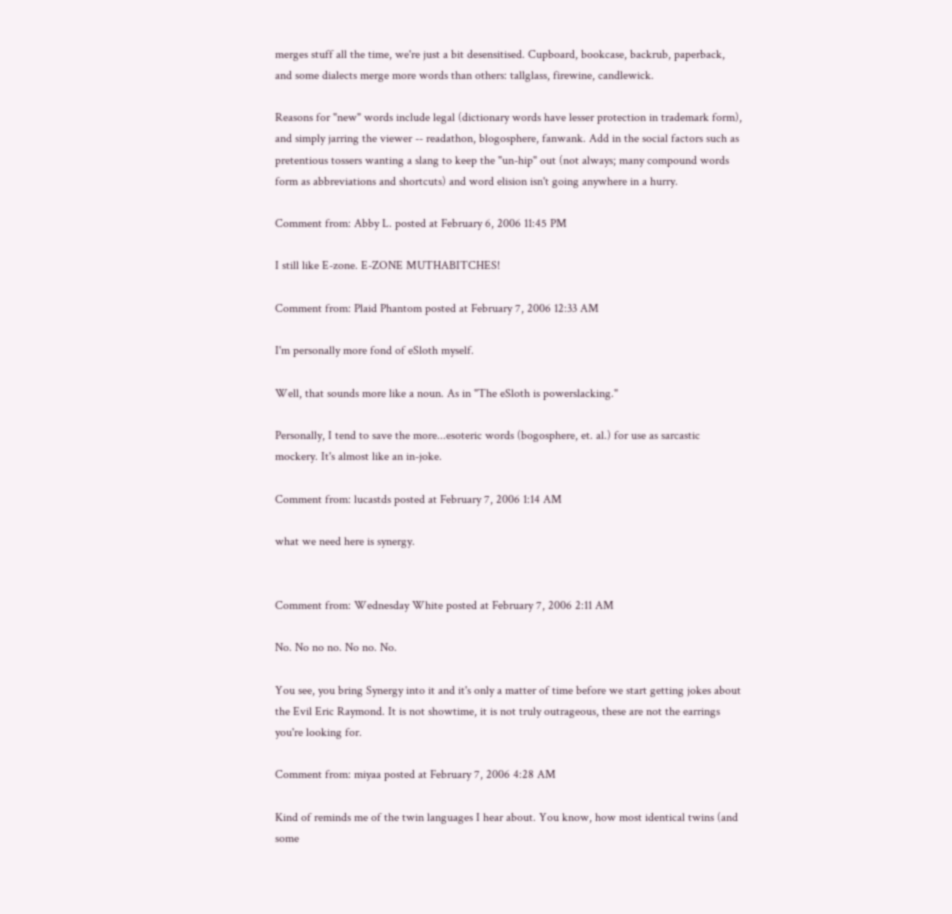merges stuff all the time, we're just a bit desensitised. Cupboard, bookcase, backrub, paperback, and some dialects merge more words than others: tallglass, firewine, candlewick.

Reasons for "new" words include legal (dictionary words have lesser protection in trademark form), and simply jarring the viewer -- readathon, blogosphere, fanwank. Add in the social factors such as pretentious tossers wanting a slang to keep the "un-hip" out (not always; many compound words form as abbreviations and shortcuts) and word elision isn't going anywhere in a hurry.

Comment from: Abby L. posted at February 6, 2006 11:45 PM

I still like E-zone. E-ZONE MUTHABITCHES!

Comment from: Plaid Phantom posted at February 7, 2006 12:33 AM

I'm personally more fond of eSloth myself.

Well, that sounds more like a noun. As in "The eSloth is powerslacking."

Personally, I tend to save the more...esoteric words (bogosphere, et. al.) for use as sarcastic mockery. It's almost like an in-joke.

Comment from: lucastds posted at February 7, 2006 1:14 AM

what we need here is synergy.


Comment from: Wednesday White posted at February 7, 2006 2:11 AM

No. No no no. No no. No.

You see, you bring Synergy into it and it's only a matter of time before we start getting jokes about the Evil Eric Raymond. It is not showtime, it is not truly outrageous, these are not the earrings you're looking for.

Comment from: miyaa posted at February 7, 2006 4:28 AM

Kind of reminds me of the twin languages I hear about. You know, how most identical twins (and some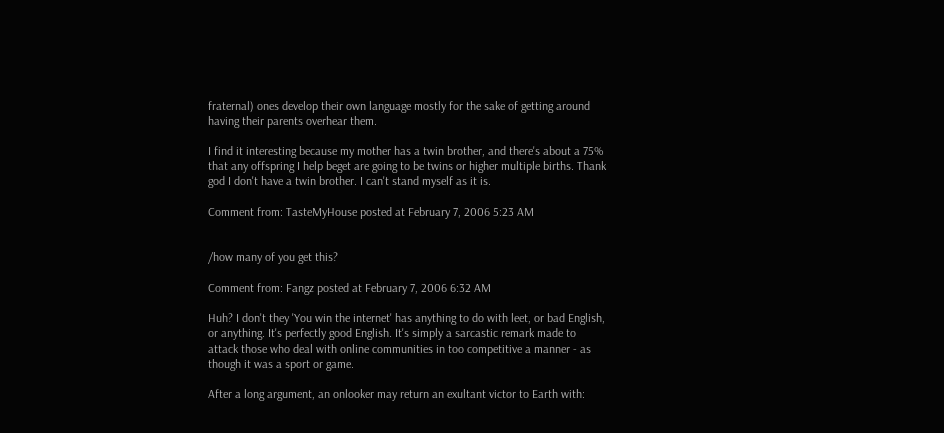fraternal) ones develop their own language mostly for the sake of getting around having their parents overhear them.

I find it interesting because my mother has a twin brother, and there's about a 75% that any offspring I help beget are going to be twins or higher multiple births. Thank god I don't have a twin brother. I can't stand myself as it is.

Comment from: TasteMyHouse posted at February 7, 2006 5:23 AM


/how many of you get this?

Comment from: Fangz posted at February 7, 2006 6:32 AM

Huh? I don't they 'You win the internet' has anything to do with leet, or bad English, or anything. It's perfectly good English. It's simply a sarcastic remark made to attack those who deal with online communities in too competitive a manner - as though it was a sport or game.

After a long argument, an onlooker may return an exultant victor to Earth with: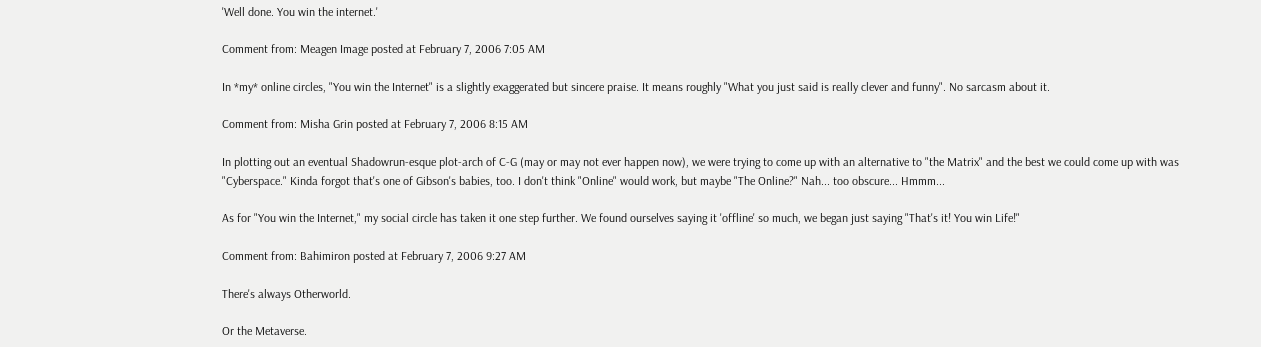'Well done. You win the internet.'

Comment from: Meagen Image posted at February 7, 2006 7:05 AM

In *my* online circles, "You win the Internet" is a slightly exaggerated but sincere praise. It means roughly "What you just said is really clever and funny". No sarcasm about it.

Comment from: Misha Grin posted at February 7, 2006 8:15 AM

In plotting out an eventual Shadowrun-esque plot-arch of C-G (may or may not ever happen now), we were trying to come up with an alternative to "the Matrix" and the best we could come up with was "Cyberspace." Kinda forgot that's one of Gibson's babies, too. I don't think "Online" would work, but maybe "The Online?" Nah... too obscure... Hmmm...

As for "You win the Internet," my social circle has taken it one step further. We found ourselves saying it 'offline' so much, we began just saying "That's it! You win Life!"

Comment from: Bahimiron posted at February 7, 2006 9:27 AM

There's always Otherworld.

Or the Metaverse.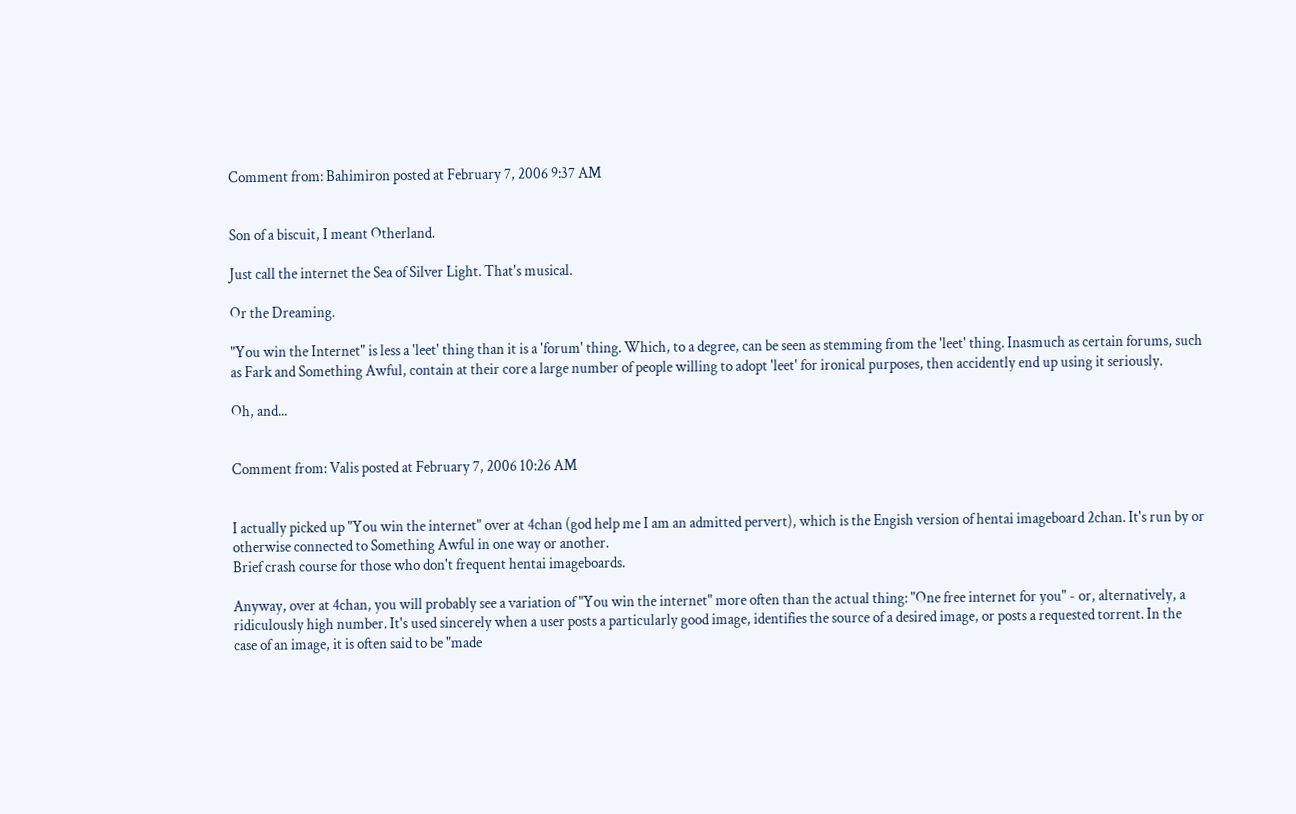Comment from: Bahimiron posted at February 7, 2006 9:37 AM


Son of a biscuit, I meant Otherland.

Just call the internet the Sea of Silver Light. That's musical.

Or the Dreaming.

"You win the Internet" is less a 'leet' thing than it is a 'forum' thing. Which, to a degree, can be seen as stemming from the 'leet' thing. Inasmuch as certain forums, such as Fark and Something Awful, contain at their core a large number of people willing to adopt 'leet' for ironical purposes, then accidently end up using it seriously.

Oh, and...


Comment from: Valis posted at February 7, 2006 10:26 AM


I actually picked up "You win the internet" over at 4chan (god help me I am an admitted pervert), which is the Engish version of hentai imageboard 2chan. It's run by or otherwise connected to Something Awful in one way or another.
Brief crash course for those who don't frequent hentai imageboards.

Anyway, over at 4chan, you will probably see a variation of "You win the internet" more often than the actual thing: "One free internet for you" - or, alternatively, a ridiculously high number. It's used sincerely when a user posts a particularly good image, identifies the source of a desired image, or posts a requested torrent. In the case of an image, it is often said to be "made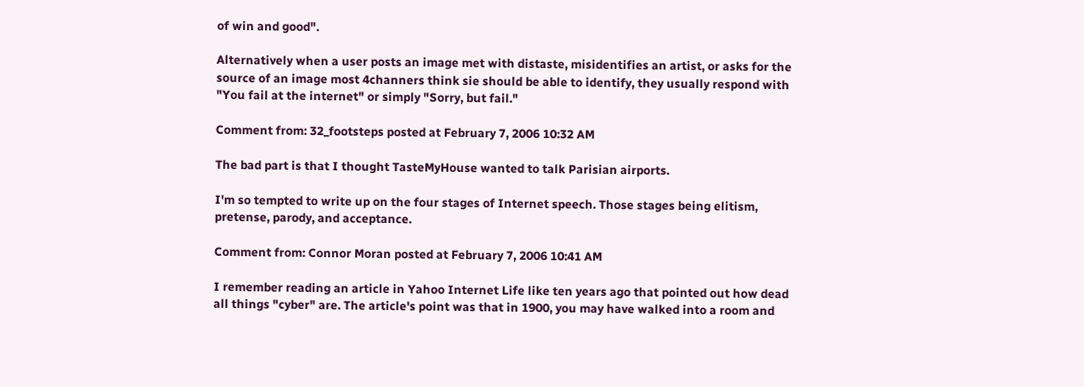of win and good".

Alternatively when a user posts an image met with distaste, misidentifies an artist, or asks for the source of an image most 4channers think sie should be able to identify, they usually respond with "You fail at the internet" or simply "Sorry, but fail."

Comment from: 32_footsteps posted at February 7, 2006 10:32 AM

The bad part is that I thought TasteMyHouse wanted to talk Parisian airports.

I'm so tempted to write up on the four stages of Internet speech. Those stages being elitism, pretense, parody, and acceptance.

Comment from: Connor Moran posted at February 7, 2006 10:41 AM

I remember reading an article in Yahoo Internet Life like ten years ago that pointed out how dead all things "cyber" are. The article's point was that in 1900, you may have walked into a room and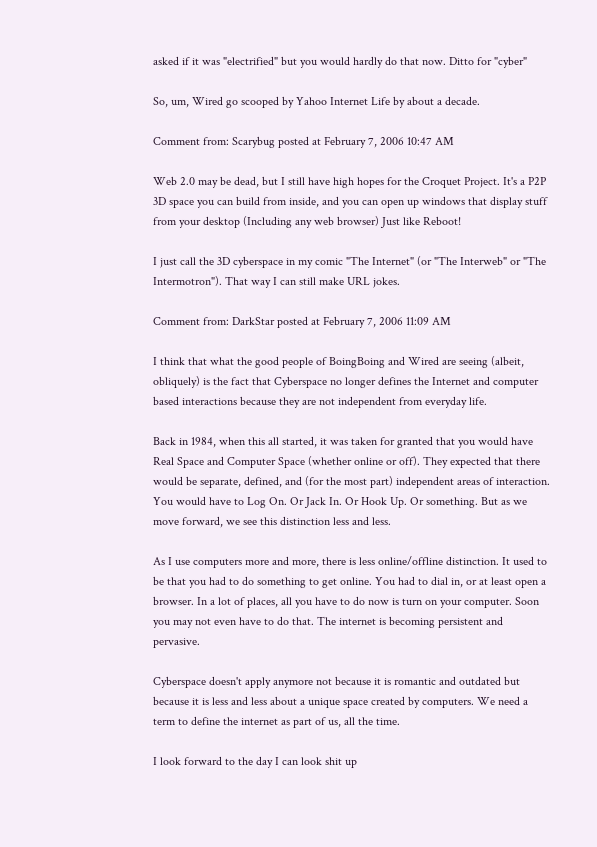asked if it was "electrified" but you would hardly do that now. Ditto for "cyber"

So, um, Wired go scooped by Yahoo Internet Life by about a decade.

Comment from: Scarybug posted at February 7, 2006 10:47 AM

Web 2.0 may be dead, but I still have high hopes for the Croquet Project. It's a P2P 3D space you can build from inside, and you can open up windows that display stuff from your desktop (Including any web browser) Just like Reboot!

I just call the 3D cyberspace in my comic "The Internet" (or "The Interweb" or "The Intermotron"). That way I can still make URL jokes.

Comment from: DarkStar posted at February 7, 2006 11:09 AM

I think that what the good people of BoingBoing and Wired are seeing (albeit, obliquely) is the fact that Cyberspace no longer defines the Internet and computer based interactions because they are not independent from everyday life.

Back in 1984, when this all started, it was taken for granted that you would have Real Space and Computer Space (whether online or off). They expected that there would be separate, defined, and (for the most part) independent areas of interaction. You would have to Log On. Or Jack In. Or Hook Up. Or something. But as we move forward, we see this distinction less and less.

As I use computers more and more, there is less online/offline distinction. It used to be that you had to do something to get online. You had to dial in, or at least open a browser. In a lot of places, all you have to do now is turn on your computer. Soon you may not even have to do that. The internet is becoming persistent and pervasive.

Cyberspace doesn't apply anymore not because it is romantic and outdated but because it is less and less about a unique space created by computers. We need a term to define the internet as part of us, all the time.

I look forward to the day I can look shit up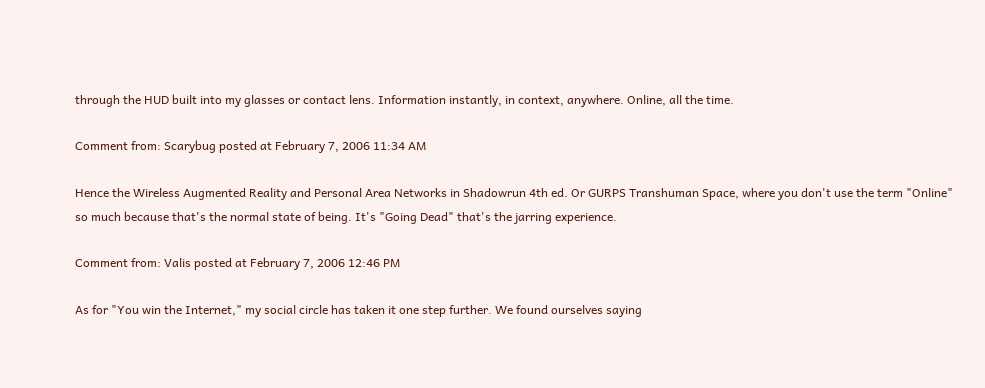through the HUD built into my glasses or contact lens. Information instantly, in context, anywhere. Online, all the time.

Comment from: Scarybug posted at February 7, 2006 11:34 AM

Hence the Wireless Augmented Reality and Personal Area Networks in Shadowrun 4th ed. Or GURPS Transhuman Space, where you don't use the term "Online" so much because that's the normal state of being. It's "Going Dead" that's the jarring experience.

Comment from: Valis posted at February 7, 2006 12:46 PM

As for "You win the Internet," my social circle has taken it one step further. We found ourselves saying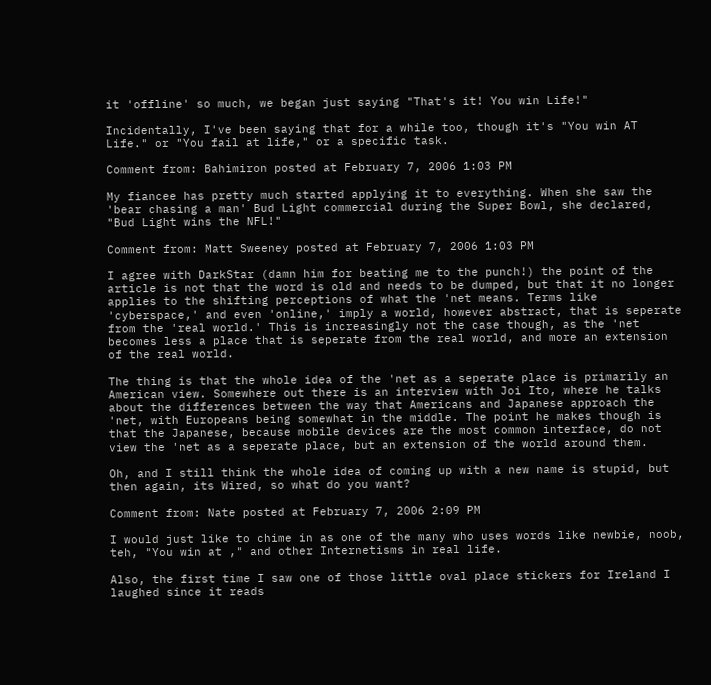it 'offline' so much, we began just saying "That's it! You win Life!"

Incidentally, I've been saying that for a while too, though it's "You win AT Life." or "You fail at life," or a specific task.

Comment from: Bahimiron posted at February 7, 2006 1:03 PM

My fiancee has pretty much started applying it to everything. When she saw the 'bear chasing a man' Bud Light commercial during the Super Bowl, she declared, "Bud Light wins the NFL!"

Comment from: Matt Sweeney posted at February 7, 2006 1:03 PM

I agree with DarkStar (damn him for beating me to the punch!) the point of the article is not that the word is old and needs to be dumped, but that it no longer applies to the shifting perceptions of what the 'net means. Terms like 'cyberspace,' and even 'online,' imply a world, however abstract, that is seperate from the 'real world.' This is increasingly not the case though, as the 'net becomes less a place that is seperate from the real world, and more an extension of the real world.

The thing is that the whole idea of the 'net as a seperate place is primarily an American view. Somewhere out there is an interview with Joi Ito, where he talks about the differences between the way that Americans and Japanese approach the 'net, with Europeans being somewhat in the middle. The point he makes though is that the Japanese, because mobile devices are the most common interface, do not view the 'net as a seperate place, but an extension of the world around them.

Oh, and I still think the whole idea of coming up with a new name is stupid, but then again, its Wired, so what do you want?

Comment from: Nate posted at February 7, 2006 2:09 PM

I would just like to chime in as one of the many who uses words like newbie, noob, teh, "You win at ," and other Internetisms in real life.

Also, the first time I saw one of those little oval place stickers for Ireland I laughed since it reads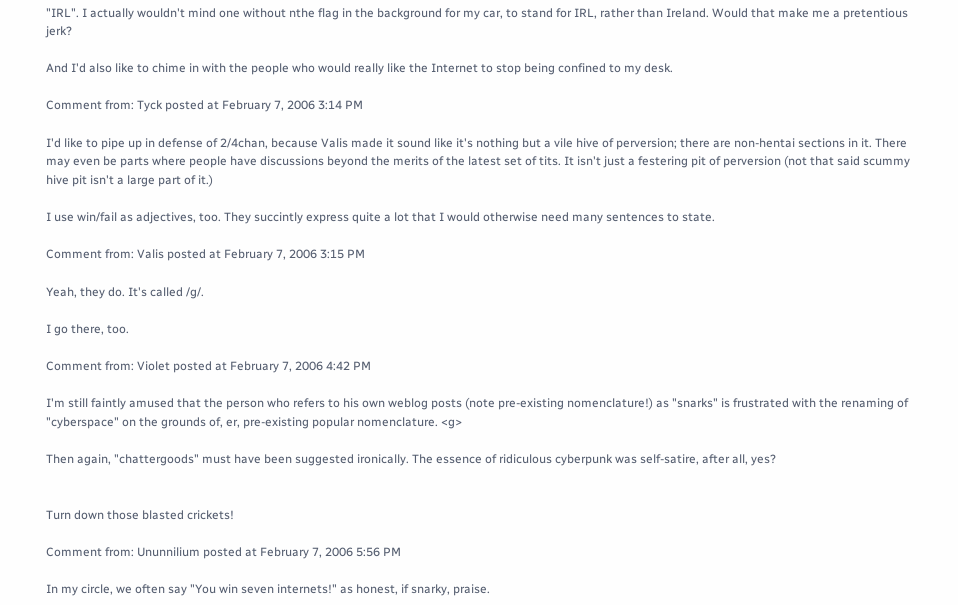"IRL". I actually wouldn't mind one without nthe flag in the background for my car, to stand for IRL, rather than Ireland. Would that make me a pretentious jerk?

And I'd also like to chime in with the people who would really like the Internet to stop being confined to my desk.

Comment from: Tyck posted at February 7, 2006 3:14 PM

I'd like to pipe up in defense of 2/4chan, because Valis made it sound like it's nothing but a vile hive of perversion; there are non-hentai sections in it. There may even be parts where people have discussions beyond the merits of the latest set of tits. It isn't just a festering pit of perversion (not that said scummy hive pit isn't a large part of it.)

I use win/fail as adjectives, too. They succintly express quite a lot that I would otherwise need many sentences to state.

Comment from: Valis posted at February 7, 2006 3:15 PM

Yeah, they do. It's called /g/.

I go there, too.

Comment from: Violet posted at February 7, 2006 4:42 PM

I'm still faintly amused that the person who refers to his own weblog posts (note pre-existing nomenclature!) as "snarks" is frustrated with the renaming of "cyberspace" on the grounds of, er, pre-existing popular nomenclature. <g>

Then again, "chattergoods" must have been suggested ironically. The essence of ridiculous cyberpunk was self-satire, after all, yes?


Turn down those blasted crickets!

Comment from: Ununnilium posted at February 7, 2006 5:56 PM

In my circle, we often say "You win seven internets!" as honest, if snarky, praise.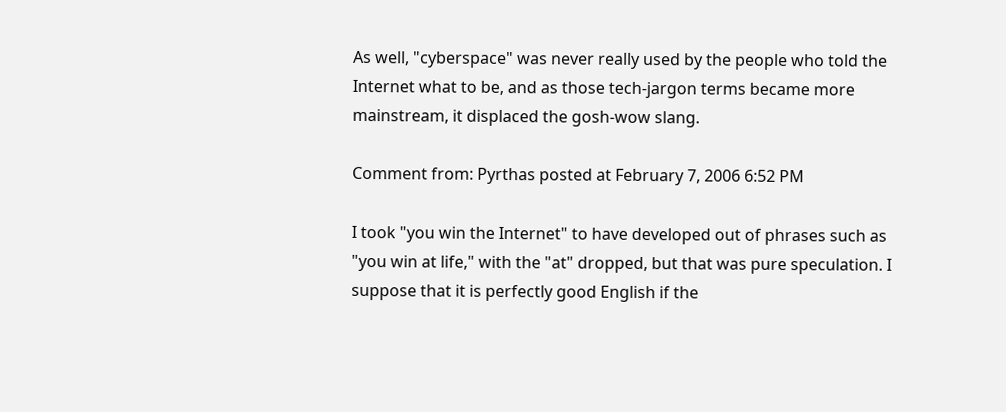As well, "cyberspace" was never really used by the people who told the Internet what to be, and as those tech-jargon terms became more mainstream, it displaced the gosh-wow slang.

Comment from: Pyrthas posted at February 7, 2006 6:52 PM

I took "you win the Internet" to have developed out of phrases such as "you win at life," with the "at" dropped, but that was pure speculation. I suppose that it is perfectly good English if the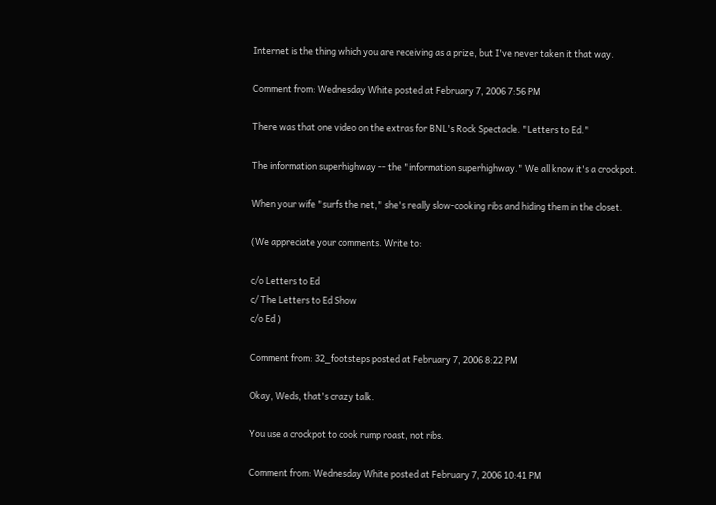Internet is the thing which you are receiving as a prize, but I've never taken it that way.

Comment from: Wednesday White posted at February 7, 2006 7:56 PM

There was that one video on the extras for BNL's Rock Spectacle. "Letters to Ed."

The information superhighway -- the "information superhighway." We all know it's a crockpot.

When your wife "surfs the net," she's really slow-cooking ribs and hiding them in the closet.

(We appreciate your comments. Write to:

c/o Letters to Ed
c/ The Letters to Ed Show
c/o Ed )

Comment from: 32_footsteps posted at February 7, 2006 8:22 PM

Okay, Weds, that's crazy talk.

You use a crockpot to cook rump roast, not ribs.

Comment from: Wednesday White posted at February 7, 2006 10:41 PM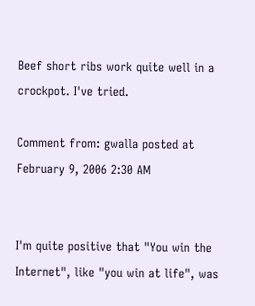Beef short ribs work quite well in a crockpot. I've tried.

Comment from: gwalla posted at February 9, 2006 2:30 AM


I'm quite positive that "You win the Internet", like "you win at life", was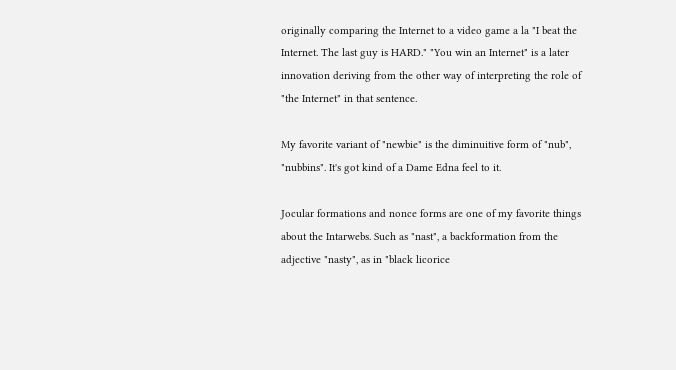originally comparing the Internet to a video game a la "I beat the Internet. The last guy is HARD." "You win an Internet" is a later innovation deriving from the other way of interpreting the role of "the Internet" in that sentence.

My favorite variant of "newbie" is the diminuitive form of "nub", "nubbins". It's got kind of a Dame Edna feel to it.

Jocular formations and nonce forms are one of my favorite things about the Intarwebs. Such as "nast", a backformation from the adjective "nasty", as in "black licorice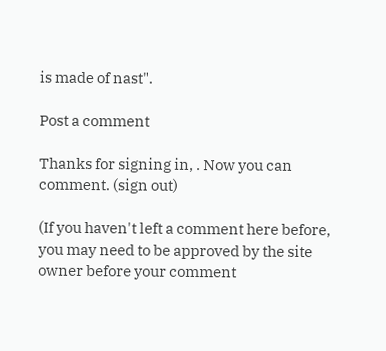is made of nast".

Post a comment

Thanks for signing in, . Now you can comment. (sign out)

(If you haven't left a comment here before, you may need to be approved by the site owner before your comment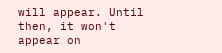will appear. Until then, it won't appear on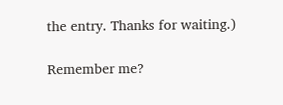the entry. Thanks for waiting.)

Remember me?